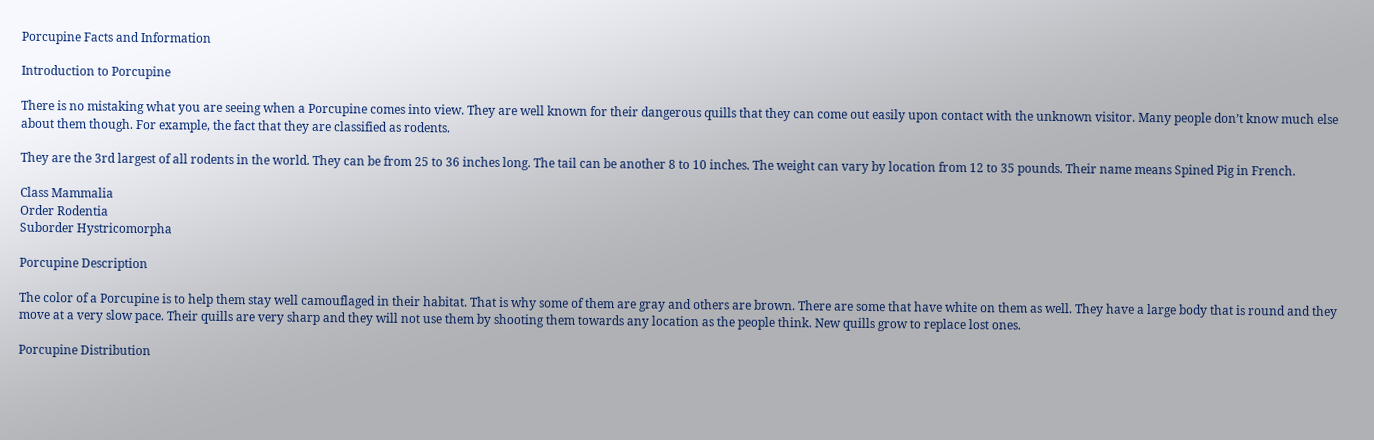Porcupine Facts and Information

Introduction to Porcupine

There is no mistaking what you are seeing when a Porcupine comes into view. They are well known for their dangerous quills that they can come out easily upon contact with the unknown visitor. Many people don’t know much else about them though. For example, the fact that they are classified as rodents.

They are the 3rd largest of all rodents in the world. They can be from 25 to 36 inches long. The tail can be another 8 to 10 inches. The weight can vary by location from 12 to 35 pounds. Their name means Spined Pig in French.

Class Mammalia
Order Rodentia
Suborder Hystricomorpha

Porcupine Description

The color of a Porcupine is to help them stay well camouflaged in their habitat. That is why some of them are gray and others are brown. There are some that have white on them as well. They have a large body that is round and they move at a very slow pace. Their quills are very sharp and they will not use them by shooting them towards any location as the people think. New quills grow to replace lost ones.

Porcupine Distribution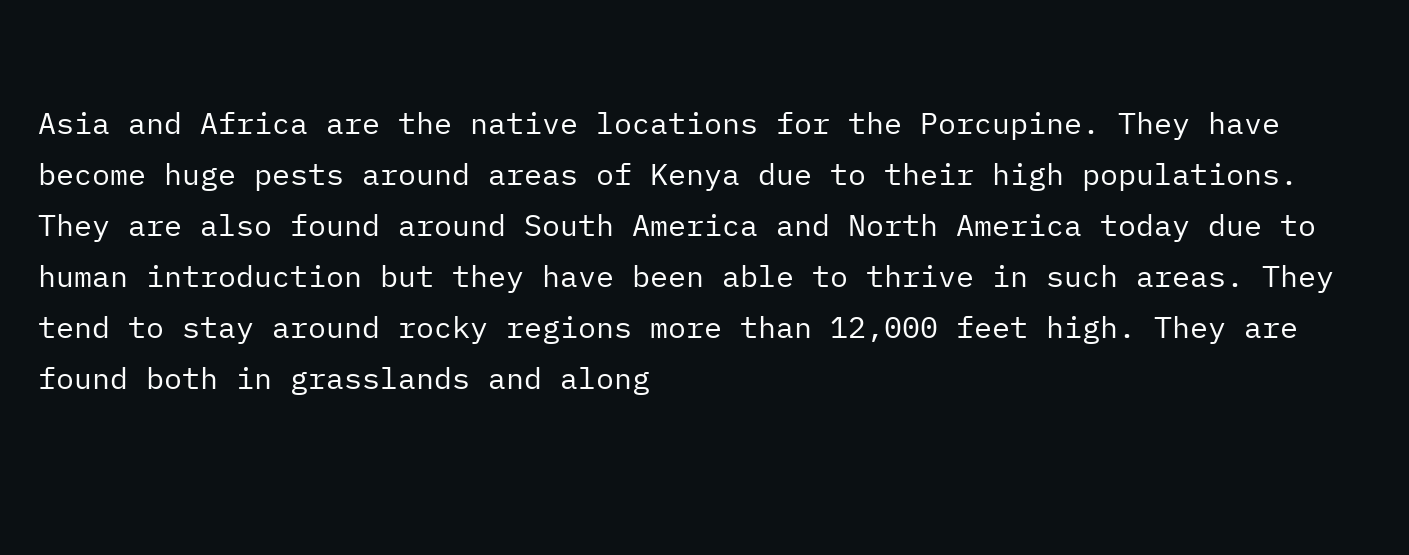Asia and Africa are the native locations for the Porcupine. They have become huge pests around areas of Kenya due to their high populations. They are also found around South America and North America today due to human introduction but they have been able to thrive in such areas. They tend to stay around rocky regions more than 12,000 feet high. They are found both in grasslands and along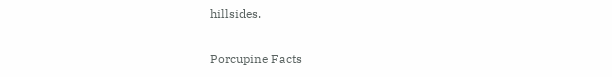hillsides.

Porcupine Facts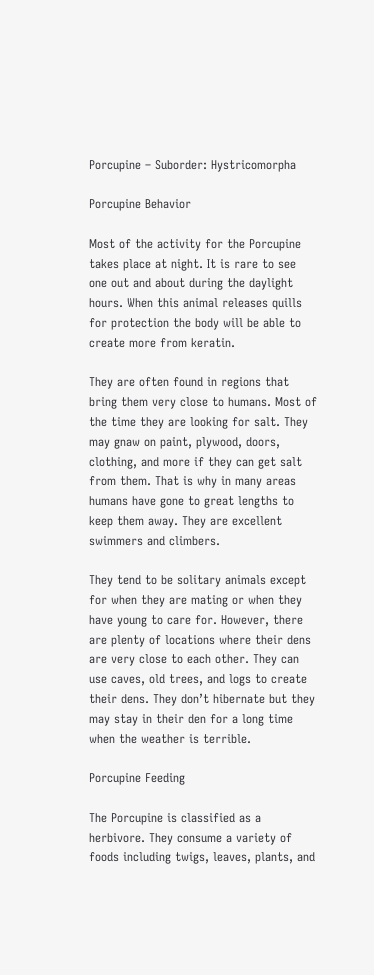Porcupine – Suborder: Hystricomorpha

Porcupine Behavior

Most of the activity for the Porcupine takes place at night. It is rare to see one out and about during the daylight hours. When this animal releases quills for protection the body will be able to create more from keratin.

They are often found in regions that bring them very close to humans. Most of the time they are looking for salt. They may gnaw on paint, plywood, doors, clothing, and more if they can get salt from them. That is why in many areas humans have gone to great lengths to keep them away. They are excellent swimmers and climbers.

They tend to be solitary animals except for when they are mating or when they have young to care for. However, there are plenty of locations where their dens are very close to each other. They can use caves, old trees, and logs to create their dens. They don’t hibernate but they may stay in their den for a long time when the weather is terrible.

Porcupine Feeding

The Porcupine is classified as a herbivore. They consume a variety of foods including twigs, leaves, plants, and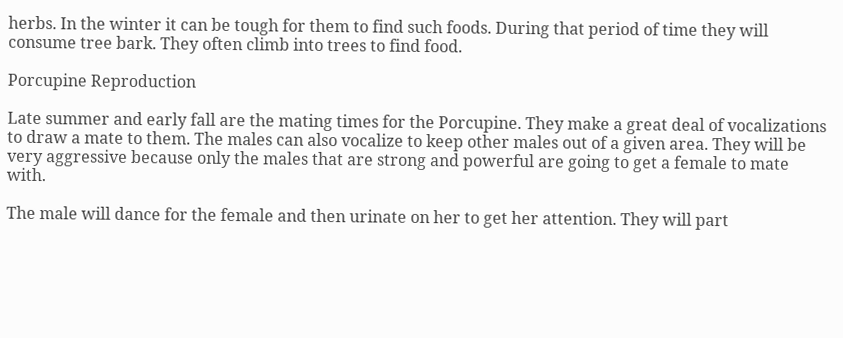herbs. In the winter it can be tough for them to find such foods. During that period of time they will consume tree bark. They often climb into trees to find food.

Porcupine Reproduction

Late summer and early fall are the mating times for the Porcupine. They make a great deal of vocalizations to draw a mate to them. The males can also vocalize to keep other males out of a given area. They will be very aggressive because only the males that are strong and powerful are going to get a female to mate with.

The male will dance for the female and then urinate on her to get her attention. They will part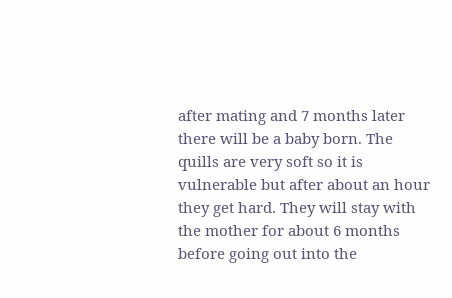after mating and 7 months later there will be a baby born. The quills are very soft so it is vulnerable but after about an hour they get hard. They will stay with the mother for about 6 months before going out into the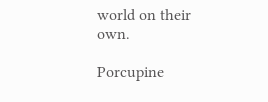world on their own.

Porcupine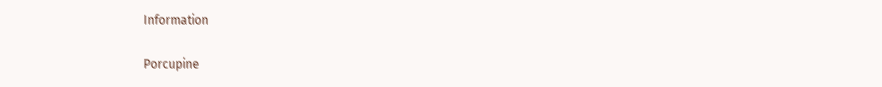Information

Porcupine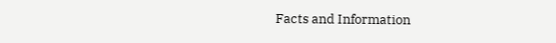Facts and Information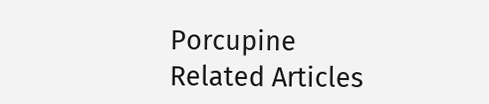Porcupine Related Articles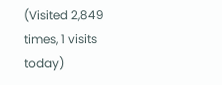(Visited 2,849 times, 1 visits today)